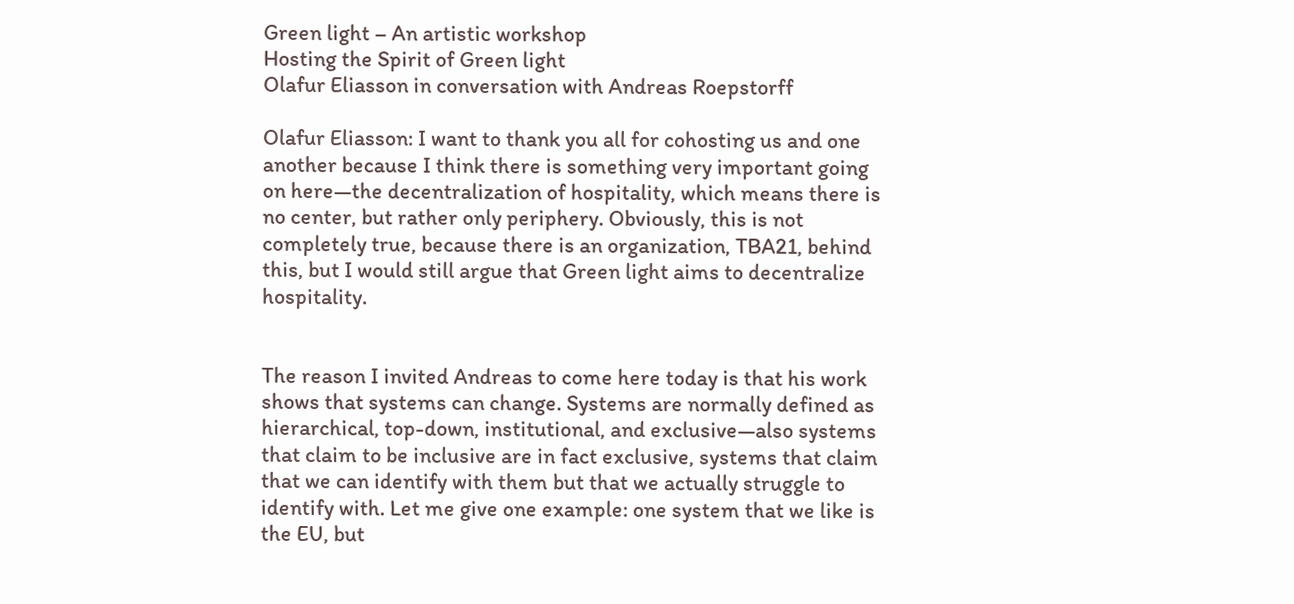Green light – An artistic workshop
Hosting the Spirit of Green light
Olafur Eliasson in conversation with Andreas Roepstorff

Olafur Eliasson: I want to thank you all for cohosting us and one another because I think there is something very important going on here—the decentralization of hospitality, which means there is no center, but rather only periphery. Obviously, this is not completely true, because there is an organization, TBA21, behind this, but I would still argue that Green light aims to decentralize hospitality.


The reason I invited Andreas to come here today is that his work shows that systems can change. Systems are normally defined as hierarchical, top-down, institutional, and exclusive—also systems that claim to be inclusive are in fact exclusive, systems that claim that we can identify with them but that we actually struggle to identify with. Let me give one example: one system that we like is the EU, but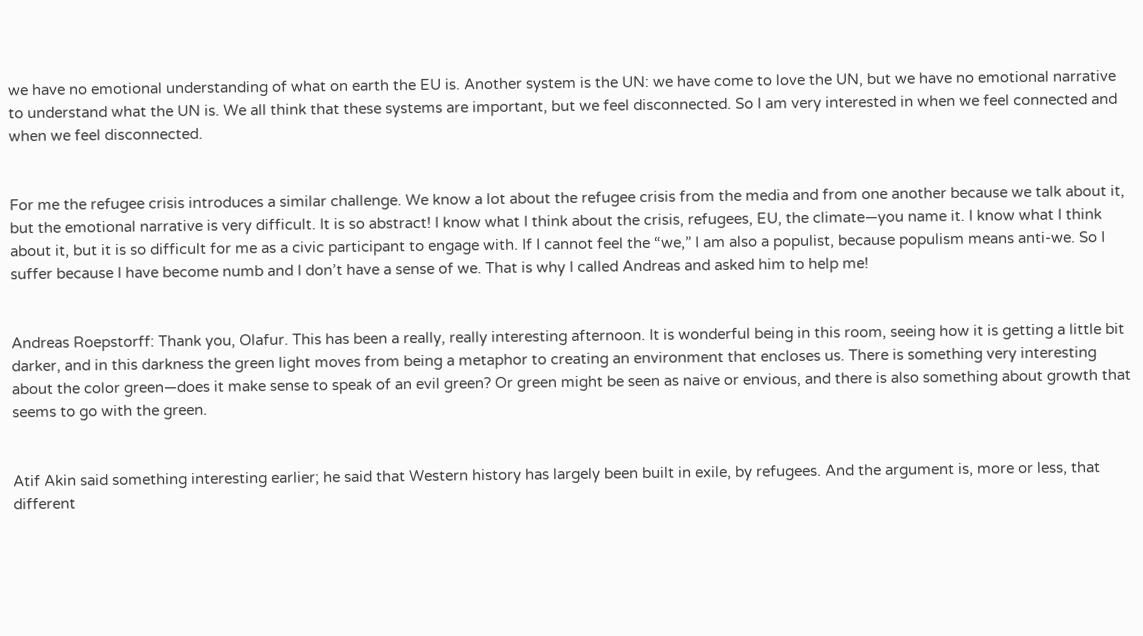we have no emotional understanding of what on earth the EU is. Another system is the UN: we have come to love the UN, but we have no emotional narrative to understand what the UN is. We all think that these systems are important, but we feel disconnected. So I am very interested in when we feel connected and when we feel disconnected.


For me the refugee crisis introduces a similar challenge. We know a lot about the refugee crisis from the media and from one another because we talk about it, but the emotional narrative is very difficult. It is so abstract! I know what I think about the crisis, refugees, EU, the climate—you name it. I know what I think about it, but it is so difficult for me as a civic participant to engage with. If I cannot feel the “we,” I am also a populist, because populism means anti-we. So I suffer because I have become numb and I don’t have a sense of we. That is why I called Andreas and asked him to help me!


Andreas Roepstorff: Thank you, Olafur. This has been a really, really interesting afternoon. It is wonderful being in this room, seeing how it is getting a little bit darker, and in this darkness the green light moves from being a metaphor to creating an environment that encloses us. There is something very interesting about the color green—does it make sense to speak of an evil green? Or green might be seen as naive or envious, and there is also something about growth that seems to go with the green.


Atif Akin said something interesting earlier; he said that Western history has largely been built in exile, by refugees. And the argument is, more or less, that different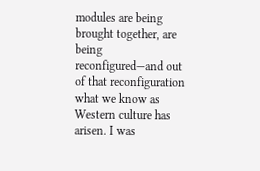modules are being brought together, are being reconfigured—and out of that reconfiguration what we know as Western culture has arisen. I was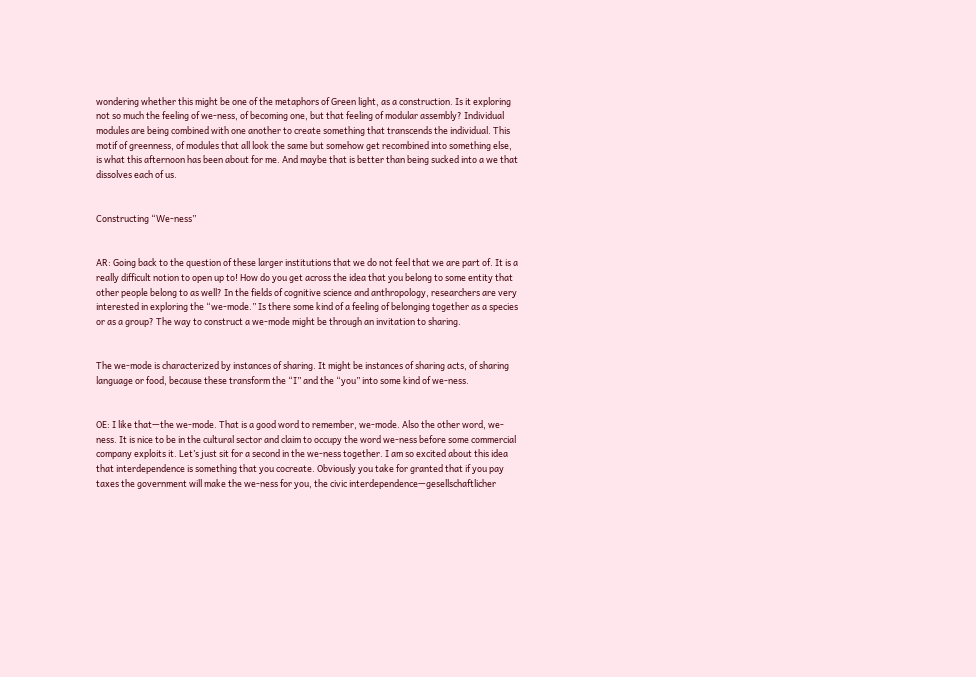wondering whether this might be one of the metaphors of Green light, as a construction. Is it exploring not so much the feeling of we-ness, of becoming one, but that feeling of modular assembly? Individual modules are being combined with one another to create something that transcends the individual. This motif of greenness, of modules that all look the same but somehow get recombined into something else, is what this afternoon has been about for me. And maybe that is better than being sucked into a we that dissolves each of us.


Constructing “We-ness”


AR: Going back to the question of these larger institutions that we do not feel that we are part of. It is a really difficult notion to open up to! How do you get across the idea that you belong to some entity that other people belong to as well? In the fields of cognitive science and anthropology, researchers are very interested in exploring the “we-mode.” Is there some kind of a feeling of belonging together as a species or as a group? The way to construct a we-mode might be through an invitation to sharing.


The we-mode is characterized by instances of sharing. It might be instances of sharing acts, of sharing language or food, because these transform the “I” and the “you” into some kind of we-ness.


OE: I like that—the we-mode. That is a good word to remember, we-mode. Also the other word, we-ness. It is nice to be in the cultural sector and claim to occupy the word we-ness before some commercial company exploits it. Let’s just sit for a second in the we-ness together. I am so excited about this idea that interdependence is something that you cocreate. Obviously you take for granted that if you pay taxes the government will make the we-ness for you, the civic interdependence—gesellschaftlicher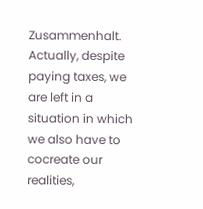Zusammenhalt. Actually, despite paying taxes, we are left in a situation in which we also have to cocreate our realities,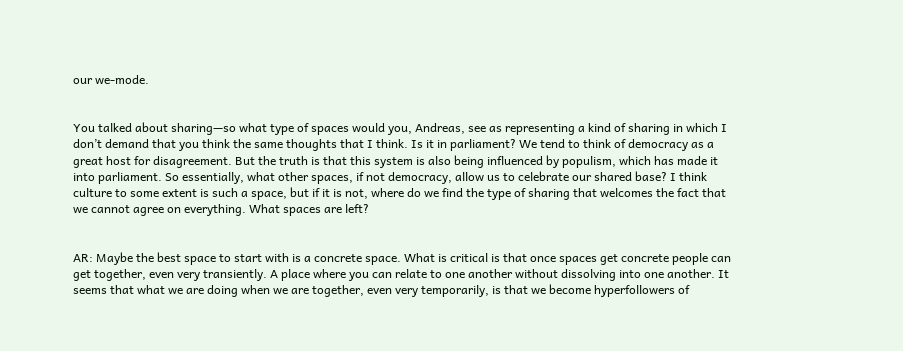our we-mode.


You talked about sharing—so what type of spaces would you, Andreas, see as representing a kind of sharing in which I don’t demand that you think the same thoughts that I think. Is it in parliament? We tend to think of democracy as a great host for disagreement. But the truth is that this system is also being influenced by populism, which has made it into parliament. So essentially, what other spaces, if not democracy, allow us to celebrate our shared base? I think culture to some extent is such a space, but if it is not, where do we find the type of sharing that welcomes the fact that we cannot agree on everything. What spaces are left?


AR: Maybe the best space to start with is a concrete space. What is critical is that once spaces get concrete people can get together, even very transiently. A place where you can relate to one another without dissolving into one another. It seems that what we are doing when we are together, even very temporarily, is that we become hyperfollowers of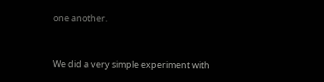one another.


We did a very simple experiment with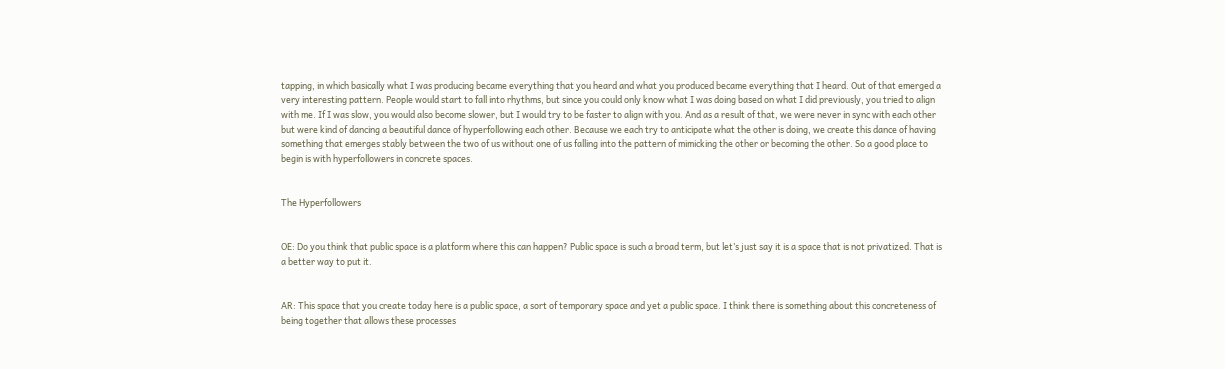tapping, in which basically what I was producing became everything that you heard and what you produced became everything that I heard. Out of that emerged a very interesting pattern. People would start to fall into rhythms, but since you could only know what I was doing based on what I did previously, you tried to align with me. If I was slow, you would also become slower, but I would try to be faster to align with you. And as a result of that, we were never in sync with each other but were kind of dancing a beautiful dance of hyperfollowing each other. Because we each try to anticipate what the other is doing, we create this dance of having something that emerges stably between the two of us without one of us falling into the pattern of mimicking the other or becoming the other. So a good place to begin is with hyperfollowers in concrete spaces.


The Hyperfollowers


OE: Do you think that public space is a platform where this can happen? Public space is such a broad term, but let’s just say it is a space that is not privatized. That is a better way to put it.


AR: This space that you create today here is a public space, a sort of temporary space and yet a public space. I think there is something about this concreteness of being together that allows these processes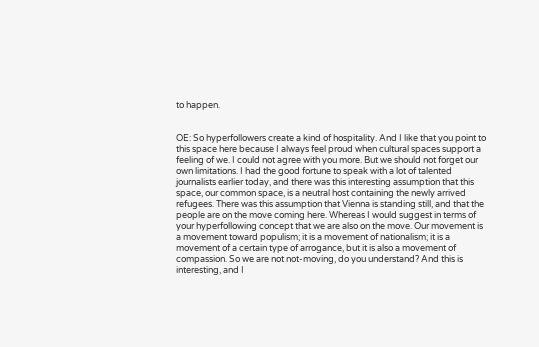to happen.


OE: So hyperfollowers create a kind of hospitality. And I like that you point to this space here because I always feel proud when cultural spaces support a feeling of we. I could not agree with you more. But we should not forget our own limitations. I had the good fortune to speak with a lot of talented journalists earlier today, and there was this interesting assumption that this space, our common space, is a neutral host containing the newly arrived refugees. There was this assumption that Vienna is standing still, and that the people are on the move coming here. Whereas I would suggest in terms of your hyperfollowing concept that we are also on the move. Our movement is a movement toward populism; it is a movement of nationalism; it is a movement of a certain type of arrogance, but it is also a movement of compassion. So we are not not-moving, do you understand? And this is interesting, and I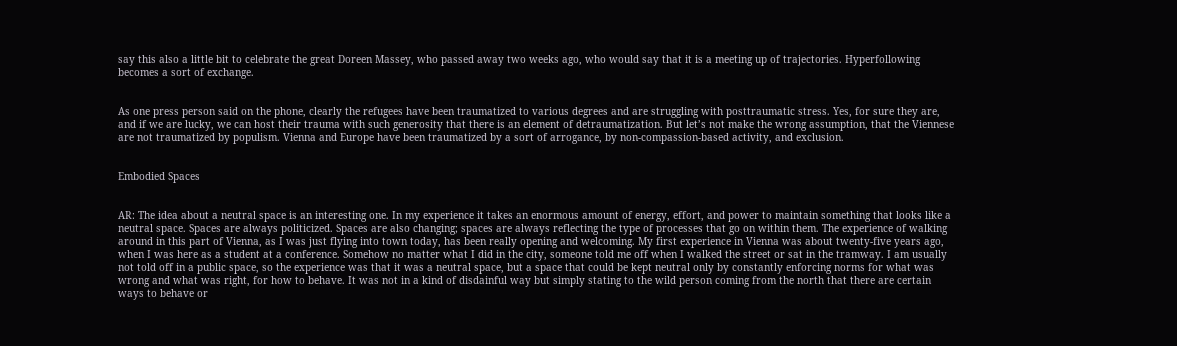say this also a little bit to celebrate the great Doreen Massey, who passed away two weeks ago, who would say that it is a meeting up of trajectories. Hyperfollowing becomes a sort of exchange.


As one press person said on the phone, clearly the refugees have been traumatized to various degrees and are struggling with posttraumatic stress. Yes, for sure they are, and if we are lucky, we can host their trauma with such generosity that there is an element of detraumatization. But let’s not make the wrong assumption, that the Viennese are not traumatized by populism. Vienna and Europe have been traumatized by a sort of arrogance, by non-compassion-based activity, and exclusion.


Embodied Spaces


AR: The idea about a neutral space is an interesting one. In my experience it takes an enormous amount of energy, effort, and power to maintain something that looks like a neutral space. Spaces are always politicized. Spaces are also changing; spaces are always reflecting the type of processes that go on within them. The experience of walking around in this part of Vienna, as I was just flying into town today, has been really opening and welcoming. My first experience in Vienna was about twenty-five years ago, when I was here as a student at a conference. Somehow no matter what I did in the city, someone told me off when I walked the street or sat in the tramway. I am usually not told off in a public space, so the experience was that it was a neutral space, but a space that could be kept neutral only by constantly enforcing norms for what was wrong and what was right, for how to behave. It was not in a kind of disdainful way but simply stating to the wild person coming from the north that there are certain ways to behave or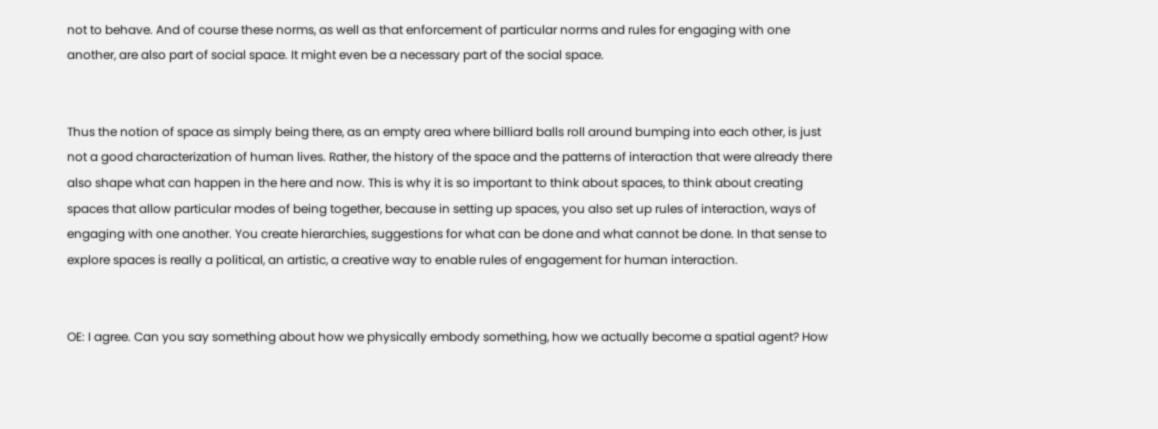not to behave. And of course these norms, as well as that enforcement of particular norms and rules for engaging with one another, are also part of social space. It might even be a necessary part of the social space.


Thus the notion of space as simply being there, as an empty area where billiard balls roll around bumping into each other, is just not a good characterization of human lives. Rather, the history of the space and the patterns of interaction that were already there also shape what can happen in the here and now. This is why it is so important to think about spaces, to think about creating spaces that allow particular modes of being together, because in setting up spaces, you also set up rules of interaction, ways of engaging with one another. You create hierarchies, suggestions for what can be done and what cannot be done. In that sense to explore spaces is really a political, an artistic, a creative way to enable rules of engagement for human interaction.


OE: I agree. Can you say something about how we physically embody something, how we actually become a spatial agent? How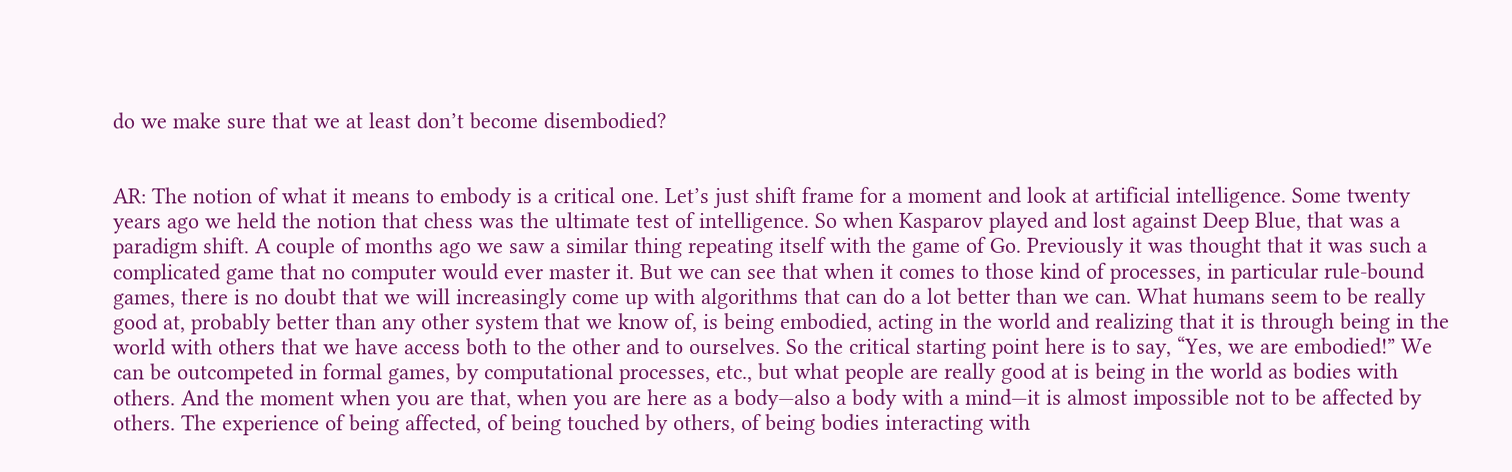do we make sure that we at least don’t become disembodied?


AR: The notion of what it means to embody is a critical one. Let’s just shift frame for a moment and look at artificial intelligence. Some twenty years ago we held the notion that chess was the ultimate test of intelligence. So when Kasparov played and lost against Deep Blue, that was a paradigm shift. A couple of months ago we saw a similar thing repeating itself with the game of Go. Previously it was thought that it was such a complicated game that no computer would ever master it. But we can see that when it comes to those kind of processes, in particular rule-bound games, there is no doubt that we will increasingly come up with algorithms that can do a lot better than we can. What humans seem to be really good at, probably better than any other system that we know of, is being embodied, acting in the world and realizing that it is through being in the world with others that we have access both to the other and to ourselves. So the critical starting point here is to say, “Yes, we are embodied!” We can be outcompeted in formal games, by computational processes, etc., but what people are really good at is being in the world as bodies with others. And the moment when you are that, when you are here as a body—also a body with a mind—it is almost impossible not to be affected by others. The experience of being affected, of being touched by others, of being bodies interacting with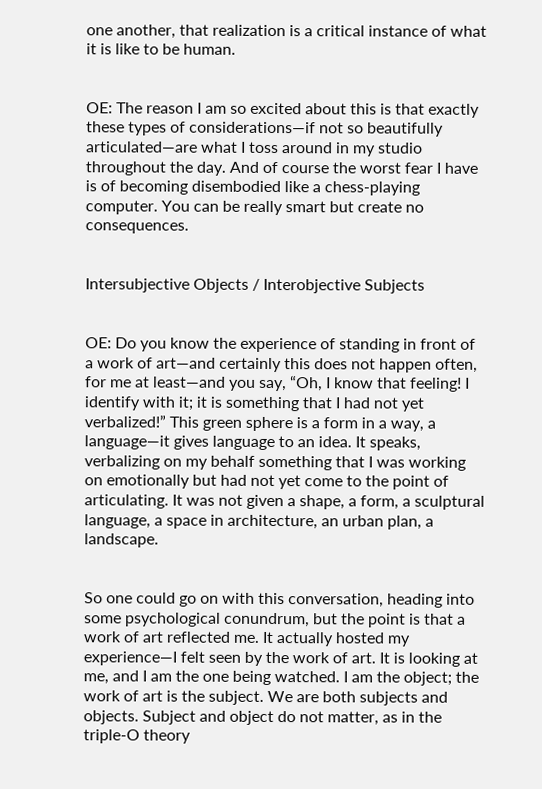one another, that realization is a critical instance of what it is like to be human.


OE: The reason I am so excited about this is that exactly these types of considerations—if not so beautifully articulated—are what I toss around in my studio throughout the day. And of course the worst fear I have is of becoming disembodied like a chess-playing computer. You can be really smart but create no consequences.


Intersubjective Objects / Interobjective Subjects


OE: Do you know the experience of standing in front of a work of art—and certainly this does not happen often, for me at least—and you say, “Oh, I know that feeling! I identify with it; it is something that I had not yet verbalized!” This green sphere is a form in a way, a language—it gives language to an idea. It speaks, verbalizing on my behalf something that I was working on emotionally but had not yet come to the point of articulating. It was not given a shape, a form, a sculptural language, a space in architecture, an urban plan, a landscape.


So one could go on with this conversation, heading into some psychological conundrum, but the point is that a work of art reflected me. It actually hosted my experience—I felt seen by the work of art. It is looking at me, and I am the one being watched. I am the object; the work of art is the subject. We are both subjects and objects. Subject and object do not matter, as in the triple-O theory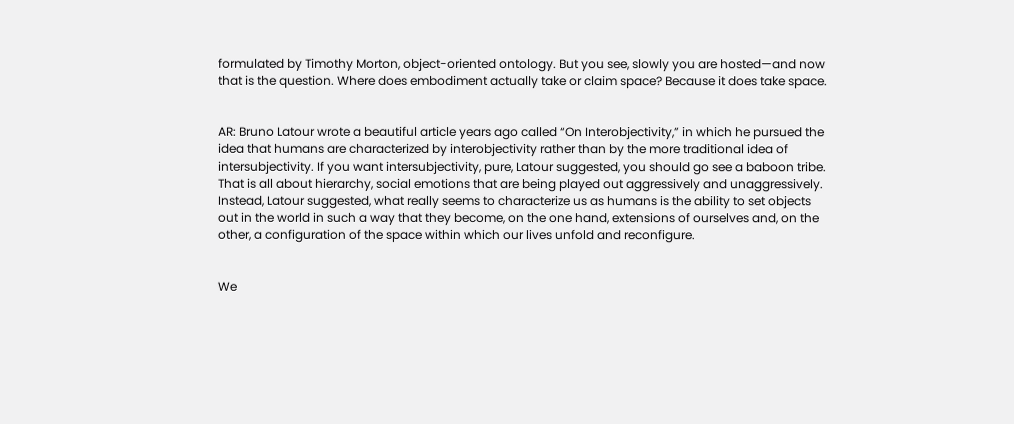formulated by Timothy Morton, object-oriented ontology. But you see, slowly you are hosted—and now that is the question. Where does embodiment actually take or claim space? Because it does take space.


AR: Bruno Latour wrote a beautiful article years ago called “On Interobjectivity,” in which he pursued the idea that humans are characterized by interobjectivity rather than by the more traditional idea of intersubjectivity. If you want intersubjectivity, pure, Latour suggested, you should go see a baboon tribe. That is all about hierarchy, social emotions that are being played out aggressively and unaggressively. Instead, Latour suggested, what really seems to characterize us as humans is the ability to set objects out in the world in such a way that they become, on the one hand, extensions of ourselves and, on the other, a configuration of the space within which our lives unfold and reconfigure.


We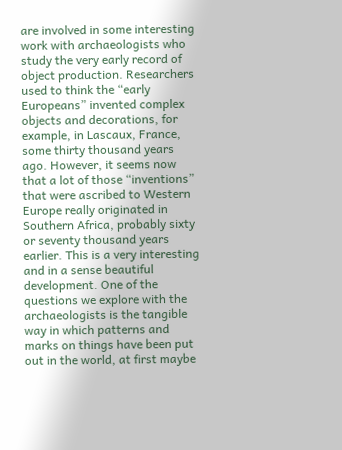are involved in some interesting work with archaeologists who study the very early record of object production. Researchers used to think the “early Europeans” invented complex objects and decorations, for example, in Lascaux, France, some thirty thousand years ago. However, it seems now that a lot of those “inventions” that were ascribed to Western Europe really originated in Southern Africa, probably sixty or seventy thousand years earlier. This is a very interesting and in a sense beautiful development. One of the questions we explore with the archaeologists is the tangible way in which patterns and marks on things have been put out in the world, at first maybe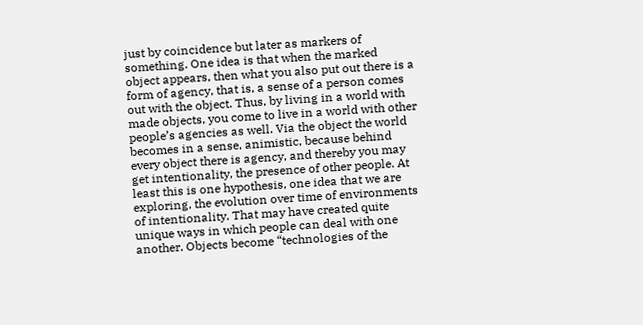just by coincidence but later as markers of something. One idea is that when the marked object appears, then what you also put out there is a form of agency, that is, a sense of a person comes out with the object. Thus, by living in a world with made objects, you come to live in a world with other people’s agencies as well. Via the object the world becomes in a sense, animistic, because behind every object there is agency, and thereby you may get intentionality, the presence of other people. At least this is one hypothesis, one idea that we are exploring, the evolution over time of environments of intentionality. That may have created quite unique ways in which people can deal with one another. Objects become “technologies of the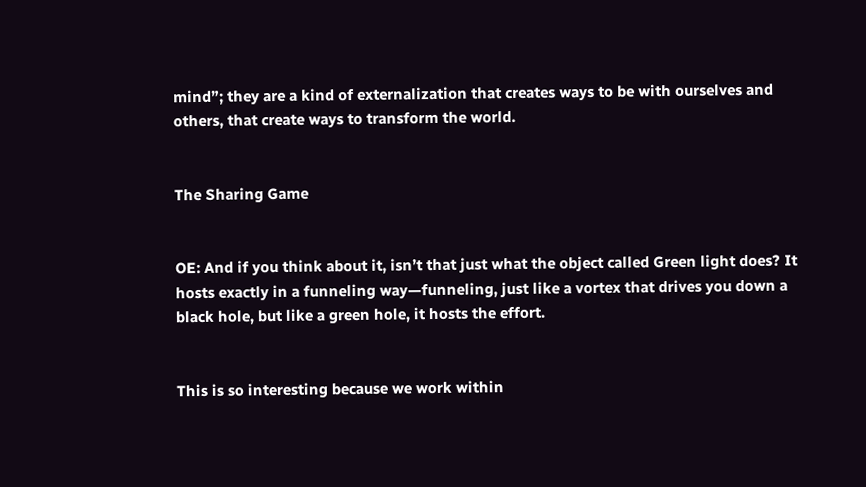mind”; they are a kind of externalization that creates ways to be with ourselves and others, that create ways to transform the world.


The Sharing Game


OE: And if you think about it, isn’t that just what the object called Green light does? It hosts exactly in a funneling way—funneling, just like a vortex that drives you down a black hole, but like a green hole, it hosts the effort.


This is so interesting because we work within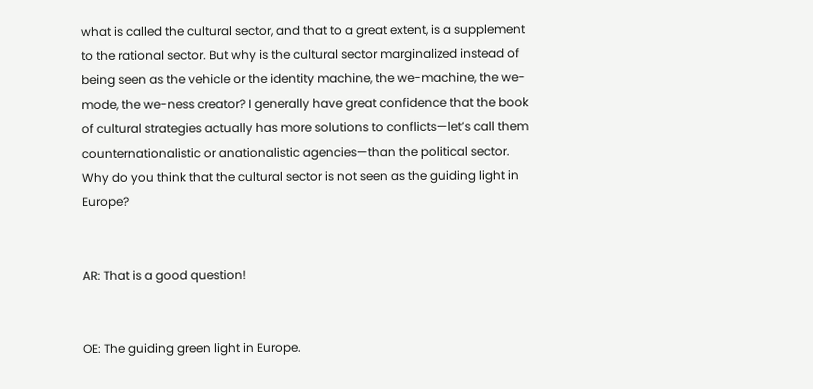what is called the cultural sector, and that to a great extent, is a supplement to the rational sector. But why is the cultural sector marginalized instead of being seen as the vehicle or the identity machine, the we-machine, the we-mode, the we-ness creator? I generally have great confidence that the book of cultural strategies actually has more solutions to conflicts—let’s call them counternationalistic or anationalistic agencies—than the political sector. Why do you think that the cultural sector is not seen as the guiding light in Europe?


AR: That is a good question!


OE: The guiding green light in Europe.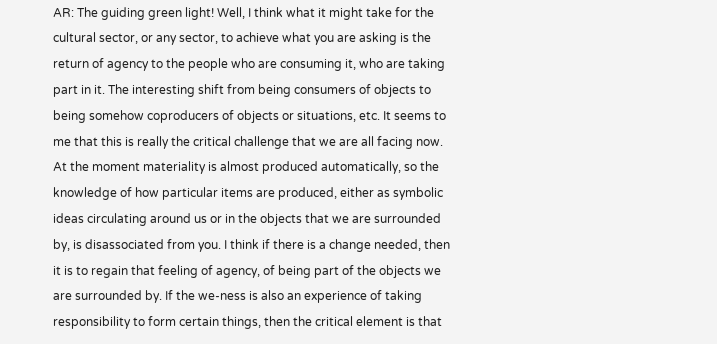AR: The guiding green light! Well, I think what it might take for the cultural sector, or any sector, to achieve what you are asking is the return of agency to the people who are consuming it, who are taking part in it. The interesting shift from being consumers of objects to being somehow coproducers of objects or situations, etc. It seems to me that this is really the critical challenge that we are all facing now. At the moment materiality is almost produced automatically, so the knowledge of how particular items are produced, either as symbolic ideas circulating around us or in the objects that we are surrounded by, is disassociated from you. I think if there is a change needed, then it is to regain that feeling of agency, of being part of the objects we are surrounded by. If the we-ness is also an experience of taking responsibility to form certain things, then the critical element is that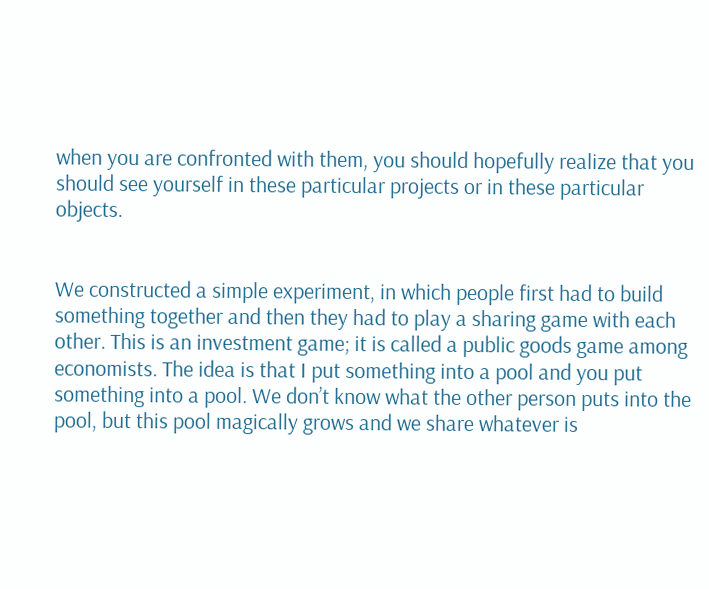when you are confronted with them, you should hopefully realize that you should see yourself in these particular projects or in these particular objects.


We constructed a simple experiment, in which people first had to build something together and then they had to play a sharing game with each other. This is an investment game; it is called a public goods game among economists. The idea is that I put something into a pool and you put something into a pool. We don’t know what the other person puts into the pool, but this pool magically grows and we share whatever is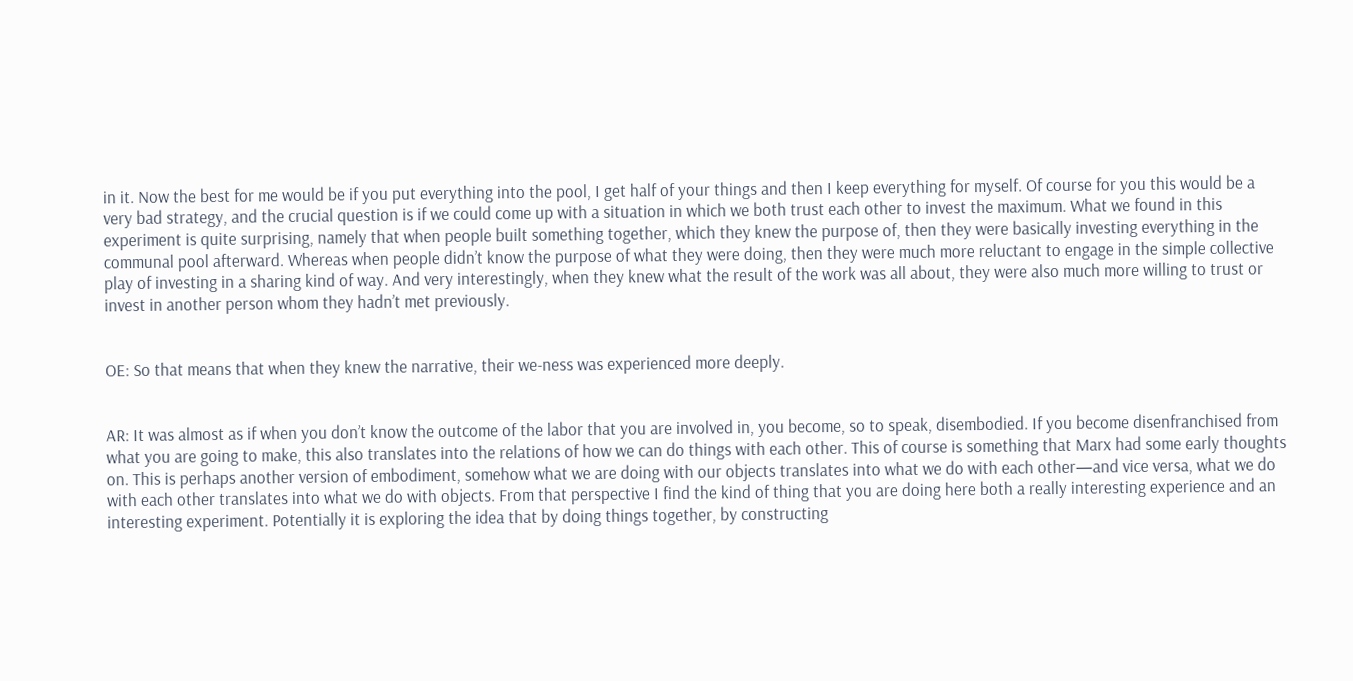in it. Now the best for me would be if you put everything into the pool, I get half of your things and then I keep everything for myself. Of course for you this would be a very bad strategy, and the crucial question is if we could come up with a situation in which we both trust each other to invest the maximum. What we found in this experiment is quite surprising, namely that when people built something together, which they knew the purpose of, then they were basically investing everything in the communal pool afterward. Whereas when people didn’t know the purpose of what they were doing, then they were much more reluctant to engage in the simple collective play of investing in a sharing kind of way. And very interestingly, when they knew what the result of the work was all about, they were also much more willing to trust or invest in another person whom they hadn’t met previously.


OE: So that means that when they knew the narrative, their we-ness was experienced more deeply.


AR: It was almost as if when you don’t know the outcome of the labor that you are involved in, you become, so to speak, disembodied. If you become disenfranchised from what you are going to make, this also translates into the relations of how we can do things with each other. This of course is something that Marx had some early thoughts on. This is perhaps another version of embodiment, somehow what we are doing with our objects translates into what we do with each other—and vice versa, what we do with each other translates into what we do with objects. From that perspective I find the kind of thing that you are doing here both a really interesting experience and an interesting experiment. Potentially it is exploring the idea that by doing things together, by constructing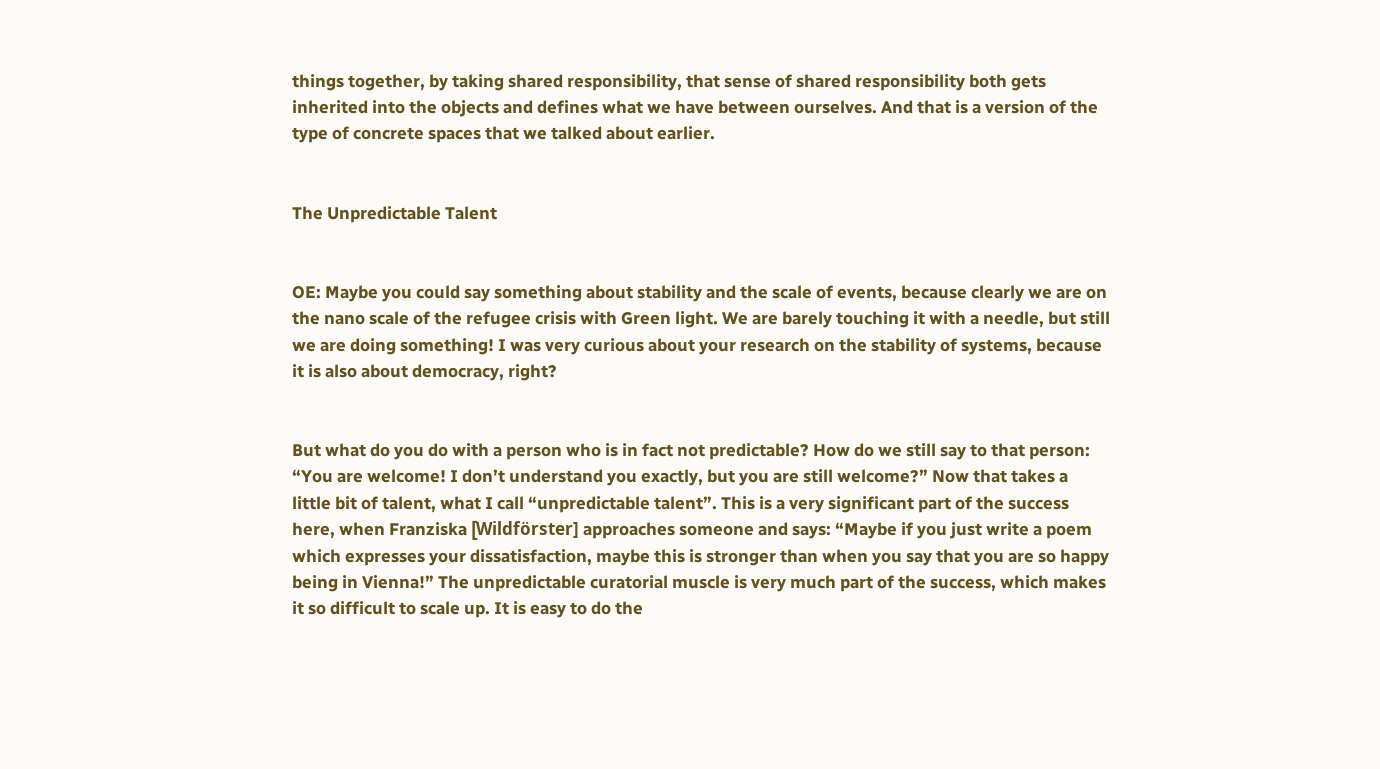things together, by taking shared responsibility, that sense of shared responsibility both gets inherited into the objects and defines what we have between ourselves. And that is a version of the type of concrete spaces that we talked about earlier.


The Unpredictable Talent


OE: Maybe you could say something about stability and the scale of events, because clearly we are on the nano scale of the refugee crisis with Green light. We are barely touching it with a needle, but still we are doing something! I was very curious about your research on the stability of systems, because it is also about democracy, right?


But what do you do with a person who is in fact not predictable? How do we still say to that person: “You are welcome! I don’t understand you exactly, but you are still welcome?” Now that takes a little bit of talent, what I call “unpredictable talent”. This is a very significant part of the success here, when Franziska [Wildförster] approaches someone and says: “Maybe if you just write a poem which expresses your dissatisfaction, maybe this is stronger than when you say that you are so happy being in Vienna!” The unpredictable curatorial muscle is very much part of the success, which makes it so difficult to scale up. It is easy to do the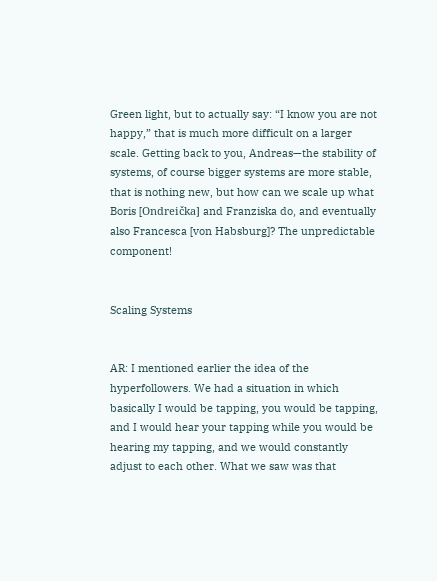Green light, but to actually say: “I know you are not happy,” that is much more difficult on a larger scale. Getting back to you, Andreas—the stability of systems, of course bigger systems are more stable, that is nothing new, but how can we scale up what Boris [Ondreička] and Franziska do, and eventually also Francesca [von Habsburg]? The unpredictable component!


Scaling Systems


AR: I mentioned earlier the idea of the hyperfollowers. We had a situation in which basically I would be tapping, you would be tapping, and I would hear your tapping while you would be hearing my tapping, and we would constantly adjust to each other. What we saw was that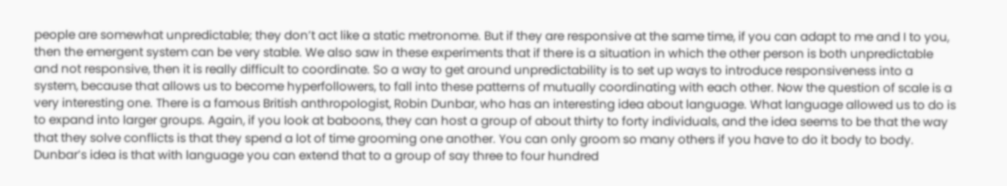people are somewhat unpredictable; they don’t act like a static metronome. But if they are responsive at the same time, if you can adapt to me and I to you, then the emergent system can be very stable. We also saw in these experiments that if there is a situation in which the other person is both unpredictable and not responsive, then it is really difficult to coordinate. So a way to get around unpredictability is to set up ways to introduce responsiveness into a system, because that allows us to become hyperfollowers, to fall into these patterns of mutually coordinating with each other. Now the question of scale is a very interesting one. There is a famous British anthropologist, Robin Dunbar, who has an interesting idea about language. What language allowed us to do is to expand into larger groups. Again, if you look at baboons, they can host a group of about thirty to forty individuals, and the idea seems to be that the way that they solve conflicts is that they spend a lot of time grooming one another. You can only groom so many others if you have to do it body to body. Dunbar’s idea is that with language you can extend that to a group of say three to four hundred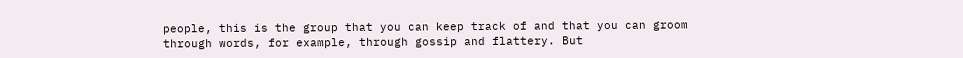people, this is the group that you can keep track of and that you can groom through words, for example, through gossip and flattery. But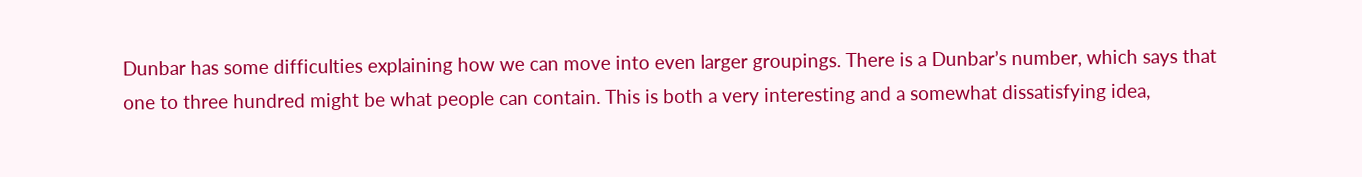Dunbar has some difficulties explaining how we can move into even larger groupings. There is a Dunbar’s number, which says that one to three hundred might be what people can contain. This is both a very interesting and a somewhat dissatisfying idea,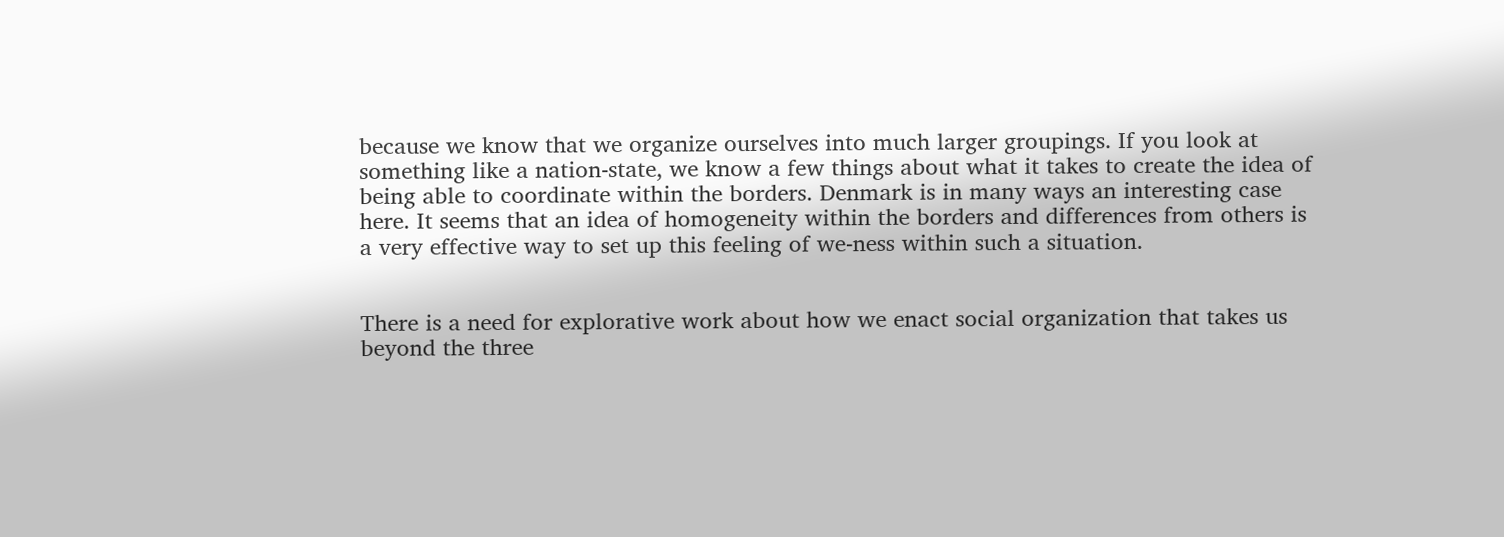because we know that we organize ourselves into much larger groupings. If you look at something like a nation-state, we know a few things about what it takes to create the idea of being able to coordinate within the borders. Denmark is in many ways an interesting case here. It seems that an idea of homogeneity within the borders and differences from others is a very effective way to set up this feeling of we-ness within such a situation.


There is a need for explorative work about how we enact social organization that takes us beyond the three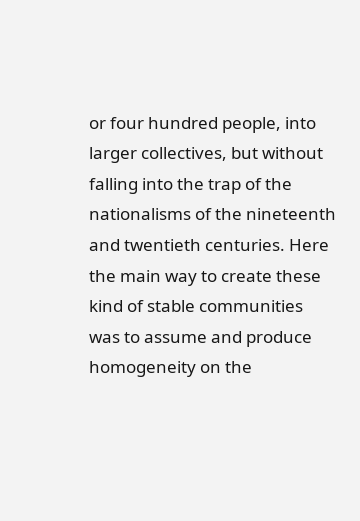or four hundred people, into larger collectives, but without falling into the trap of the nationalisms of the nineteenth and twentieth centuries. Here the main way to create these kind of stable communities was to assume and produce homogeneity on the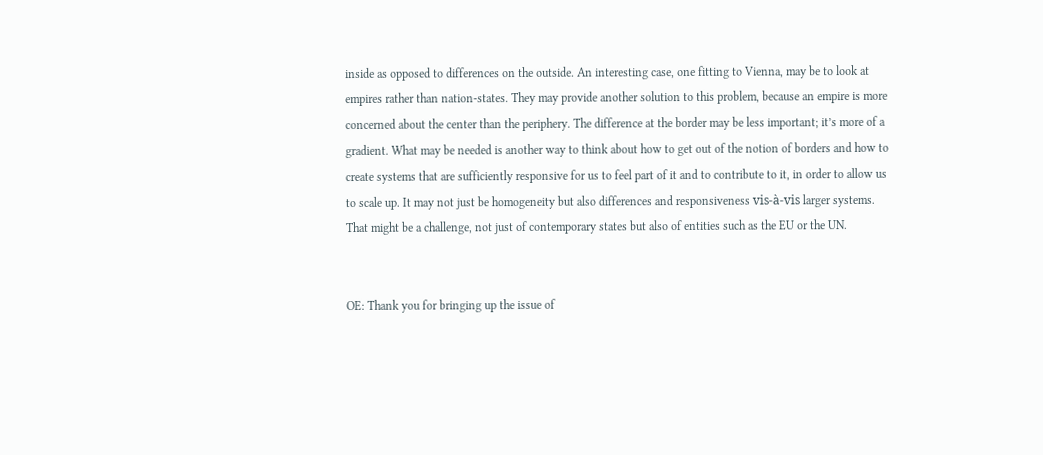inside as opposed to differences on the outside. An interesting case, one fitting to Vienna, may be to look at empires rather than nation-states. They may provide another solution to this problem, because an empire is more concerned about the center than the periphery. The difference at the border may be less important; it’s more of a gradient. What may be needed is another way to think about how to get out of the notion of borders and how to create systems that are sufficiently responsive for us to feel part of it and to contribute to it, in order to allow us to scale up. It may not just be homogeneity but also differences and responsiveness vis-à-vis larger systems. That might be a challenge, not just of contemporary states but also of entities such as the EU or the UN.


OE: Thank you for bringing up the issue of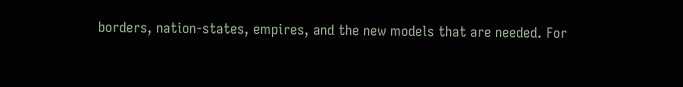borders, nation-states, empires, and the new models that are needed. For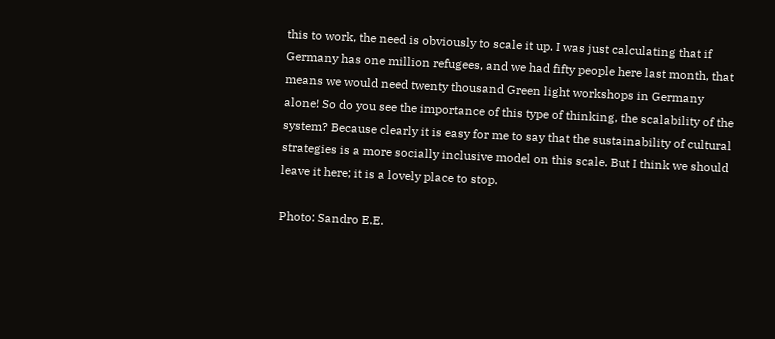this to work, the need is obviously to scale it up. I was just calculating that if Germany has one million refugees, and we had fifty people here last month, that means we would need twenty thousand Green light workshops in Germany alone! So do you see the importance of this type of thinking, the scalability of the system? Because clearly it is easy for me to say that the sustainability of cultural strategies is a more socially inclusive model on this scale. But I think we should leave it here; it is a lovely place to stop.

Photo: Sandro E.E.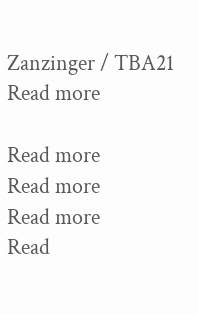Zanzinger / TBA21
Read more

Read more
Read more
Read more
Read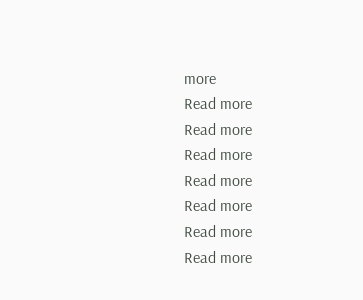more
Read more
Read more
Read more
Read more
Read more
Read more
Read more